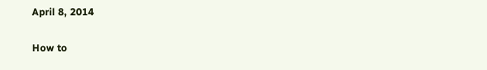April 8, 2014

How to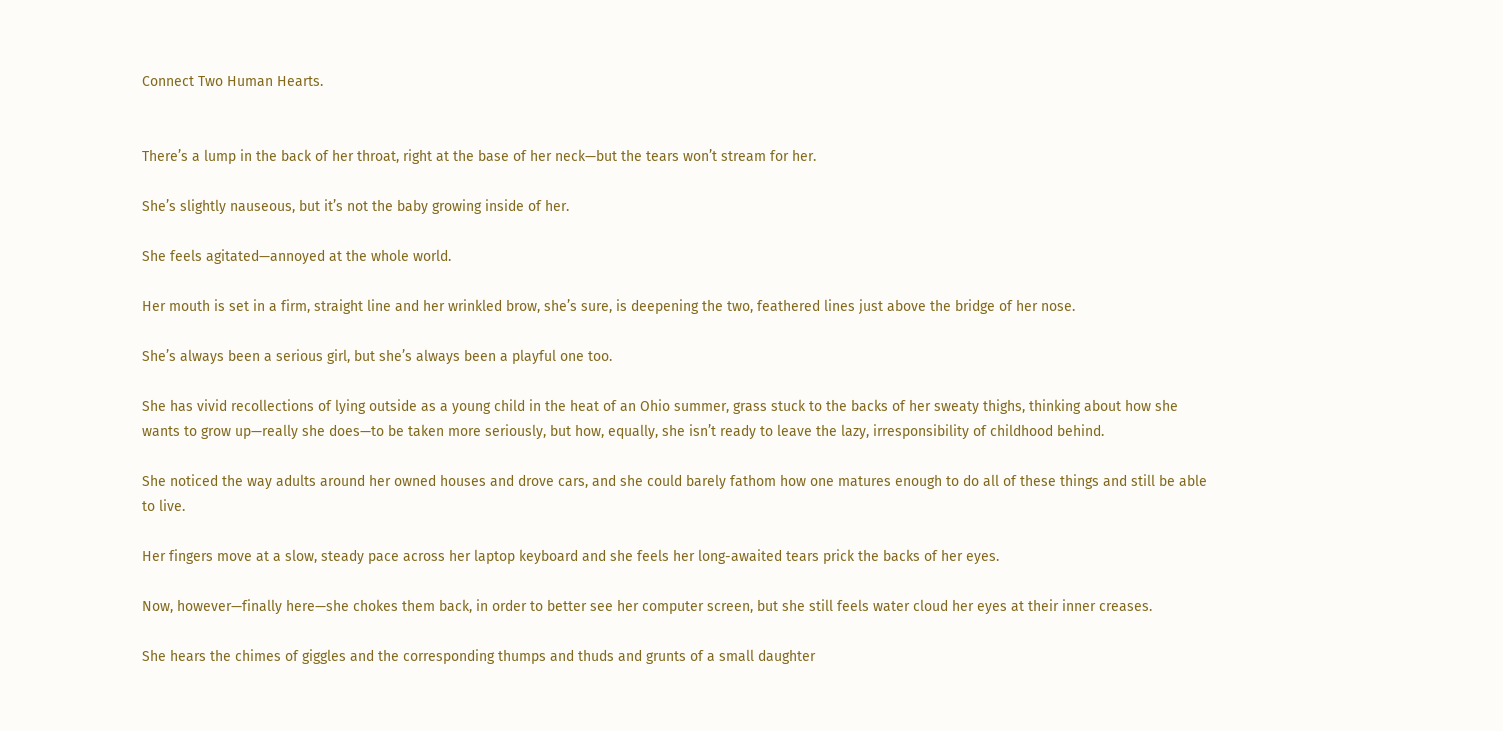Connect Two Human Hearts.


There’s a lump in the back of her throat, right at the base of her neck—but the tears won’t stream for her.

She’s slightly nauseous, but it’s not the baby growing inside of her.

She feels agitated—annoyed at the whole world.

Her mouth is set in a firm, straight line and her wrinkled brow, she’s sure, is deepening the two, feathered lines just above the bridge of her nose.

She’s always been a serious girl, but she’s always been a playful one too.

She has vivid recollections of lying outside as a young child in the heat of an Ohio summer, grass stuck to the backs of her sweaty thighs, thinking about how she wants to grow up—really she does—to be taken more seriously, but how, equally, she isn’t ready to leave the lazy, irresponsibility of childhood behind.

She noticed the way adults around her owned houses and drove cars, and she could barely fathom how one matures enough to do all of these things and still be able to live.

Her fingers move at a slow, steady pace across her laptop keyboard and she feels her long-awaited tears prick the backs of her eyes.

Now, however—finally here—she chokes them back, in order to better see her computer screen, but she still feels water cloud her eyes at their inner creases.

She hears the chimes of giggles and the corresponding thumps and thuds and grunts of a small daughter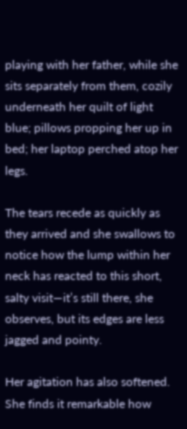playing with her father, while she sits separately from them, cozily underneath her quilt of light blue; pillows propping her up in bed; her laptop perched atop her legs.

The tears recede as quickly as they arrived and she swallows to notice how the lump within her neck has reacted to this short, salty visit—it’s still there, she observes, but its edges are less jagged and pointy.

Her agitation has also softened. She finds it remarkable how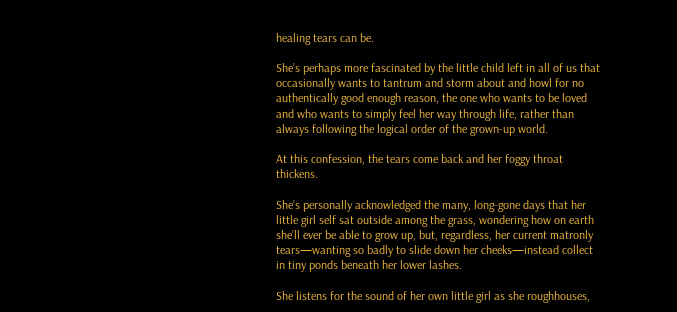healing tears can be.

She’s perhaps more fascinated by the little child left in all of us that occasionally wants to tantrum and storm about and howl for no authentically good enough reason, the one who wants to be loved and who wants to simply feel her way through life, rather than always following the logical order of the grown-up world.

At this confession, the tears come back and her foggy throat thickens.

She’s personally acknowledged the many, long-gone days that her little girl self sat outside among the grass, wondering how on earth she’ll ever be able to grow up, but, regardless, her current matronly tears—wanting so badly to slide down her cheeks—instead collect in tiny ponds beneath her lower lashes.

She listens for the sound of her own little girl as she roughhouses,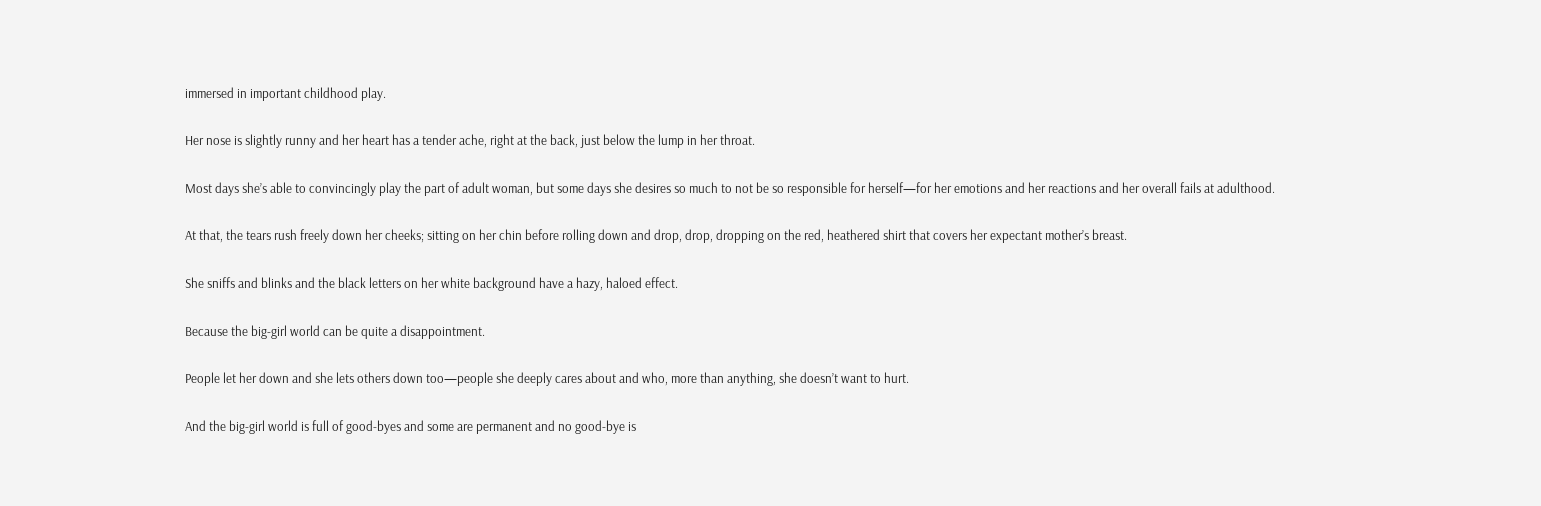immersed in important childhood play.

Her nose is slightly runny and her heart has a tender ache, right at the back, just below the lump in her throat.

Most days she’s able to convincingly play the part of adult woman, but some days she desires so much to not be so responsible for herself—for her emotions and her reactions and her overall fails at adulthood.

At that, the tears rush freely down her cheeks; sitting on her chin before rolling down and drop, drop, dropping on the red, heathered shirt that covers her expectant mother’s breast.

She sniffs and blinks and the black letters on her white background have a hazy, haloed effect.

Because the big-girl world can be quite a disappointment.

People let her down and she lets others down too—people she deeply cares about and who, more than anything, she doesn’t want to hurt.

And the big-girl world is full of good-byes and some are permanent and no good-bye is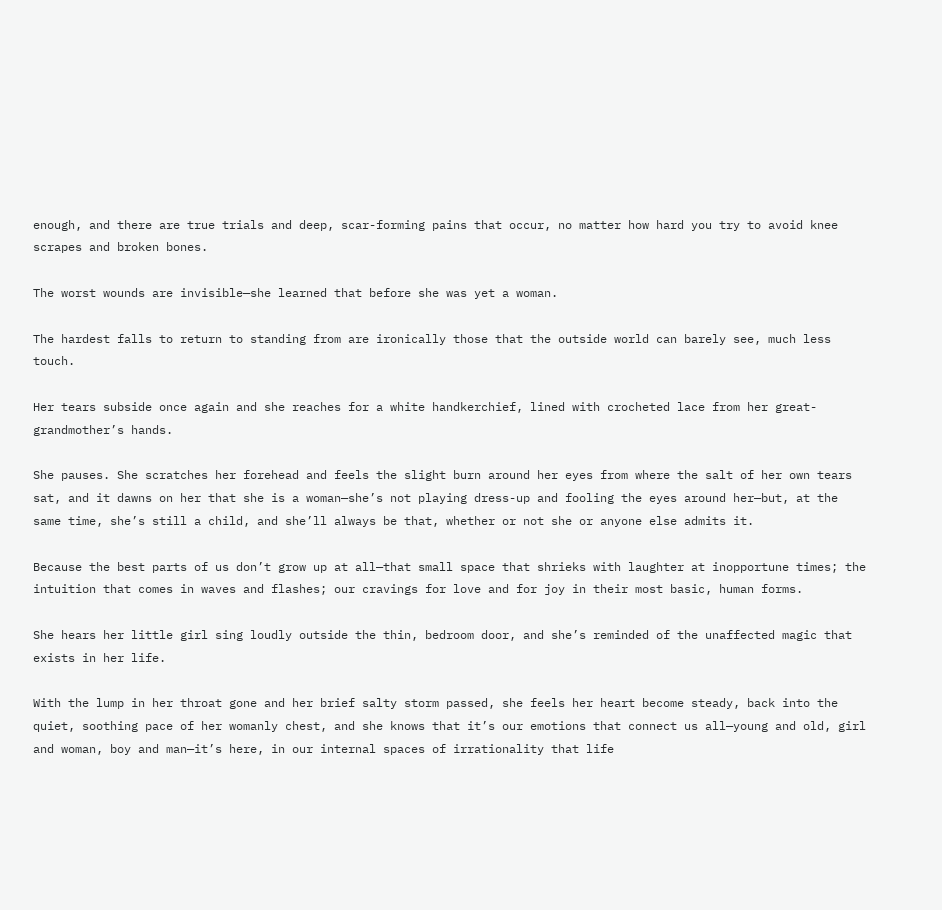enough, and there are true trials and deep, scar-forming pains that occur, no matter how hard you try to avoid knee scrapes and broken bones.

The worst wounds are invisible—she learned that before she was yet a woman.

The hardest falls to return to standing from are ironically those that the outside world can barely see, much less touch.

Her tears subside once again and she reaches for a white handkerchief, lined with crocheted lace from her great-grandmother’s hands.

She pauses. She scratches her forehead and feels the slight burn around her eyes from where the salt of her own tears sat, and it dawns on her that she is a woman—she’s not playing dress-up and fooling the eyes around her—but, at the same time, she’s still a child, and she’ll always be that, whether or not she or anyone else admits it.

Because the best parts of us don’t grow up at all—that small space that shrieks with laughter at inopportune times; the intuition that comes in waves and flashes; our cravings for love and for joy in their most basic, human forms.

She hears her little girl sing loudly outside the thin, bedroom door, and she’s reminded of the unaffected magic that exists in her life.

With the lump in her throat gone and her brief salty storm passed, she feels her heart become steady, back into the quiet, soothing pace of her womanly chest, and she knows that it’s our emotions that connect us all—young and old, girl and woman, boy and man—it’s here, in our internal spaces of irrationality that life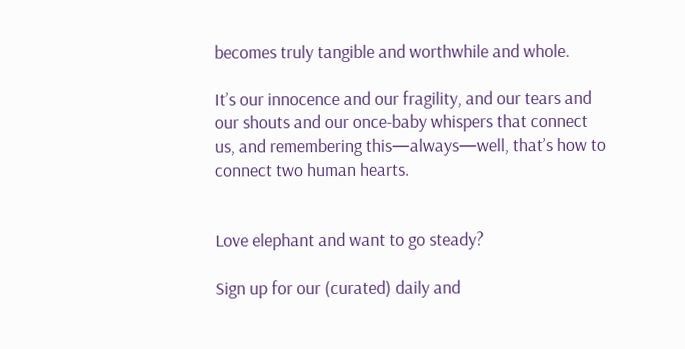becomes truly tangible and worthwhile and whole.

It’s our innocence and our fragility, and our tears and our shouts and our once-baby whispers that connect us, and remembering this—always—well, that’s how to connect two human hearts.


Love elephant and want to go steady?

Sign up for our (curated) daily and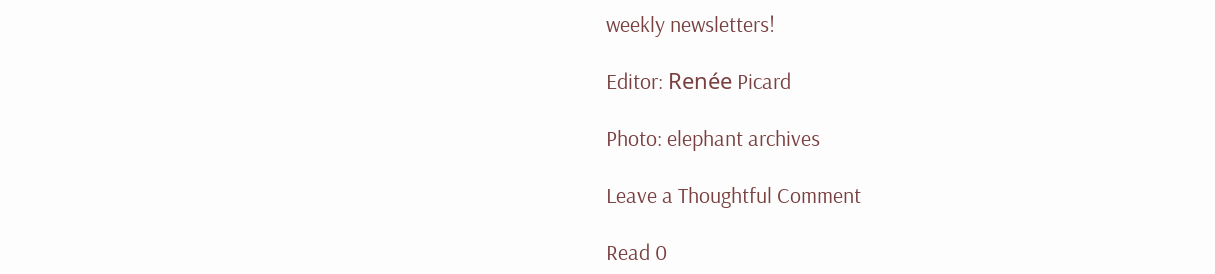weekly newsletters!

Editor: Renée Picard

Photo: elephant archives

Leave a Thoughtful Comment

Read 0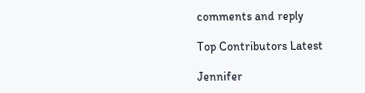comments and reply

Top Contributors Latest

Jennifer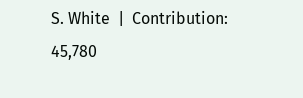S. White  |  Contribution: 45,780